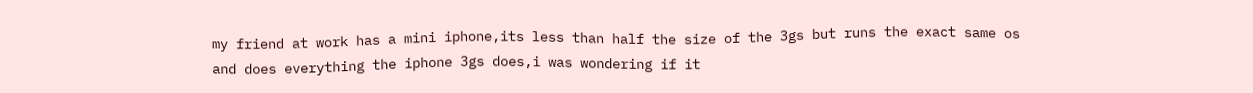my friend at work has a mini iphone,its less than half the size of the 3gs but runs the exact same os and does everything the iphone 3gs does,i was wondering if it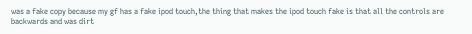was a fake copy because my gf has a fake ipod touch,the thing that makes the ipod touch fake is that all the controls are backwards and was dirt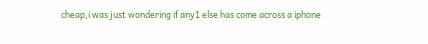cheap,i was just wondering if any1 else has come across a iphone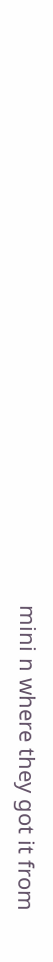mini n where they got it from